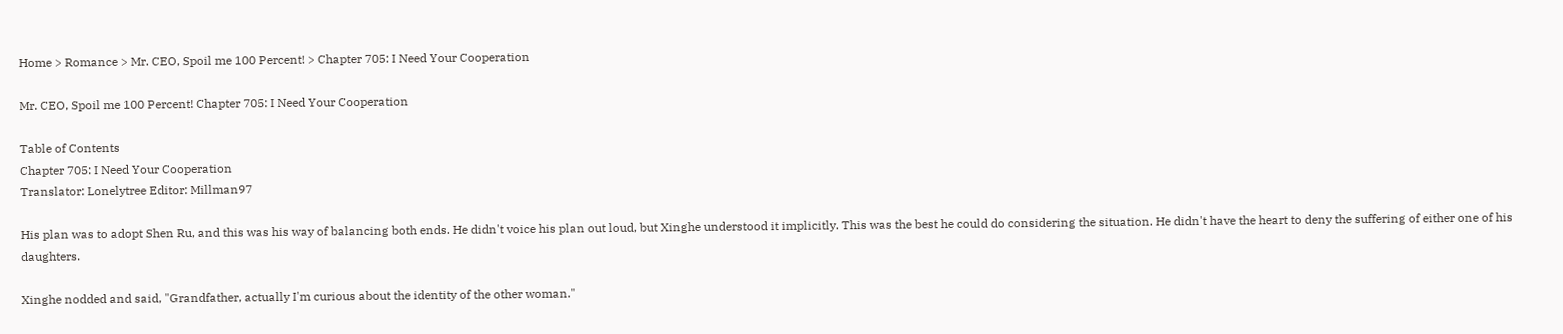Home > Romance > Mr. CEO, Spoil me 100 Percent! > Chapter 705: I Need Your Cooperation

Mr. CEO, Spoil me 100 Percent! Chapter 705: I Need Your Cooperation

Table of Contents
Chapter 705: I Need Your Cooperation
Translator: Lonelytree Editor: Millman97

His plan was to adopt Shen Ru, and this was his way of balancing both ends. He didn't voice his plan out loud, but Xinghe understood it implicitly. This was the best he could do considering the situation. He didn't have the heart to deny the suffering of either one of his daughters.

Xinghe nodded and said, "Grandfather, actually I'm curious about the identity of the other woman."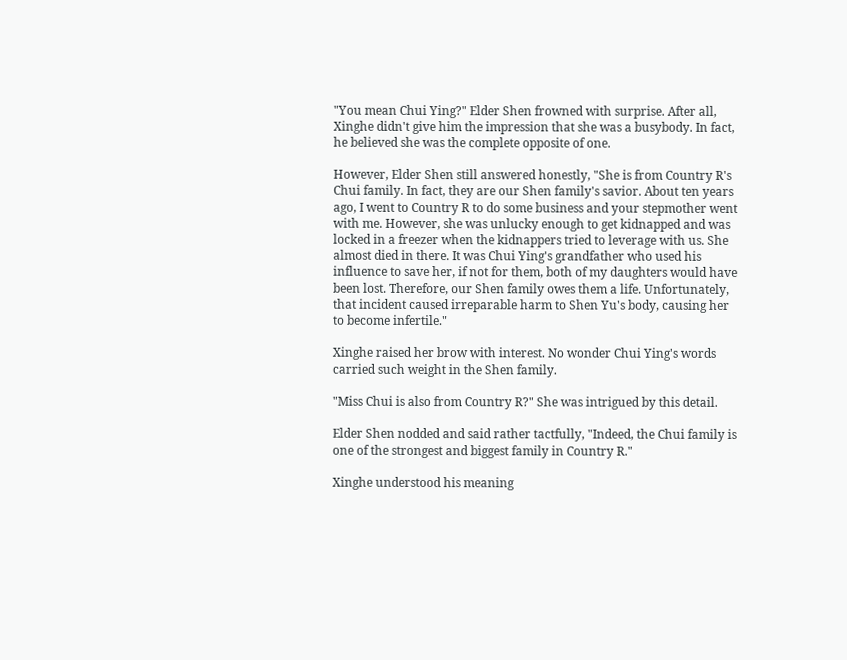"You mean Chui Ying?" Elder Shen frowned with surprise. After all, Xinghe didn't give him the impression that she was a busybody. In fact, he believed she was the complete opposite of one.

However, Elder Shen still answered honestly, "She is from Country R's Chui family. In fact, they are our Shen family's savior. About ten years ago, I went to Country R to do some business and your stepmother went with me. However, she was unlucky enough to get kidnapped and was locked in a freezer when the kidnappers tried to leverage with us. She almost died in there. It was Chui Ying's grandfather who used his influence to save her, if not for them, both of my daughters would have been lost. Therefore, our Shen family owes them a life. Unfortunately, that incident caused irreparable harm to Shen Yu's body, causing her to become infertile."

Xinghe raised her brow with interest. No wonder Chui Ying's words carried such weight in the Shen family.

"Miss Chui is also from Country R?" She was intrigued by this detail.

Elder Shen nodded and said rather tactfully, "Indeed, the Chui family is one of the strongest and biggest family in Country R."

Xinghe understood his meaning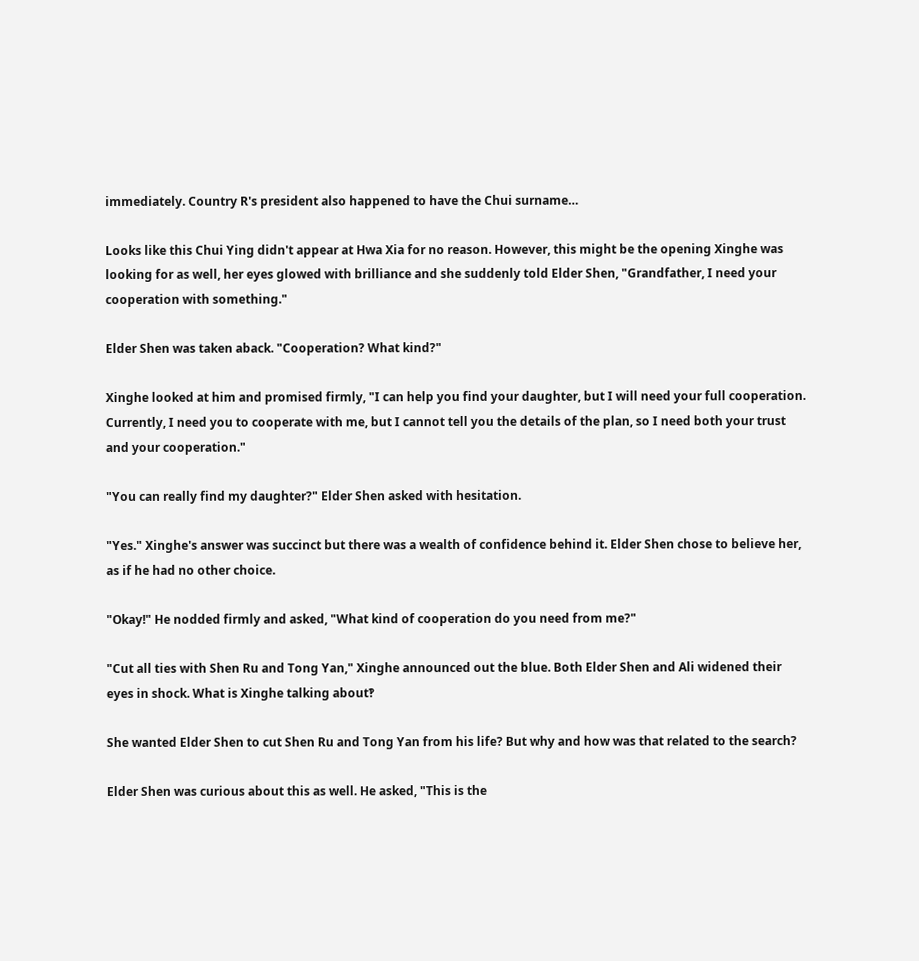immediately. Country R's president also happened to have the Chui surname…

Looks like this Chui Ying didn't appear at Hwa Xia for no reason. However, this might be the opening Xinghe was looking for as well, her eyes glowed with brilliance and she suddenly told Elder Shen, "Grandfather, I need your cooperation with something."

Elder Shen was taken aback. "Cooperation? What kind?"

Xinghe looked at him and promised firmly, "I can help you find your daughter, but I will need your full cooperation. Currently, I need you to cooperate with me, but I cannot tell you the details of the plan, so I need both your trust and your cooperation."

"You can really find my daughter?" Elder Shen asked with hesitation.

"Yes." Xinghe's answer was succinct but there was a wealth of confidence behind it. Elder Shen chose to believe her, as if he had no other choice.

"Okay!" He nodded firmly and asked, "What kind of cooperation do you need from me?"

"Cut all ties with Shen Ru and Tong Yan," Xinghe announced out the blue. Both Elder Shen and Ali widened their eyes in shock. What is Xinghe talking about‽

She wanted Elder Shen to cut Shen Ru and Tong Yan from his life? But why and how was that related to the search?

Elder Shen was curious about this as well. He asked, "This is the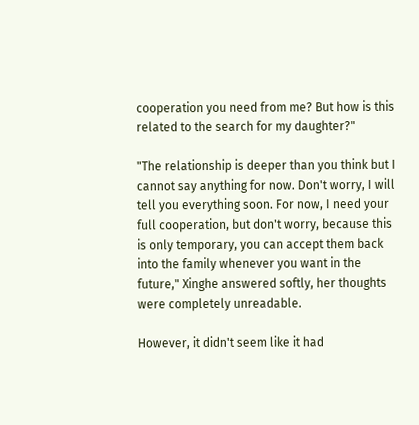cooperation you need from me? But how is this related to the search for my daughter?"

"The relationship is deeper than you think but I cannot say anything for now. Don't worry, I will tell you everything soon. For now, I need your full cooperation, but don't worry, because this is only temporary, you can accept them back into the family whenever you want in the future," Xinghe answered softly, her thoughts were completely unreadable.

However, it didn't seem like it had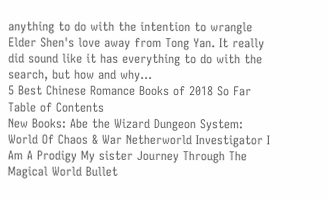anything to do with the intention to wrangle Elder Shen's love away from Tong Yan. It really did sound like it has everything to do with the search, but how and why…
5 Best Chinese Romance Books of 2018 So Far
Table of Contents
New Books: Abe the Wizard Dungeon System: World Of Chaos & War Netherworld Investigator I Am A Prodigy My sister Journey Through The Magical World Bullet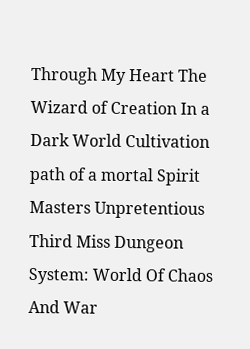Through My Heart The Wizard of Creation In a Dark World Cultivation path of a mortal Spirit Masters Unpretentious Third Miss Dungeon System: World Of Chaos And War